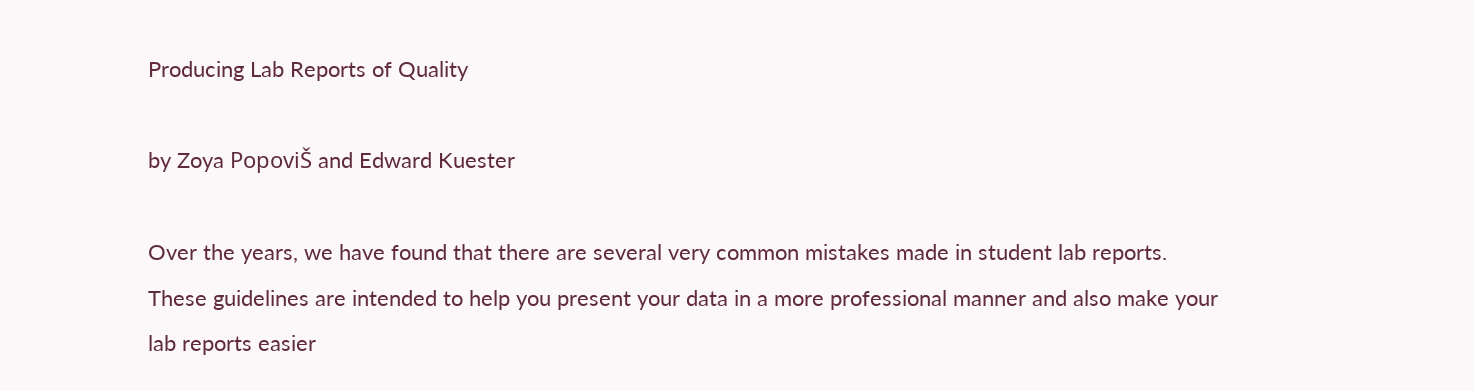Producing Lab Reports of Quality

by Zoya PopoviŠ and Edward Kuester

Over the years, we have found that there are several very common mistakes made in student lab reports. These guidelines are intended to help you present your data in a more professional manner and also make your lab reports easier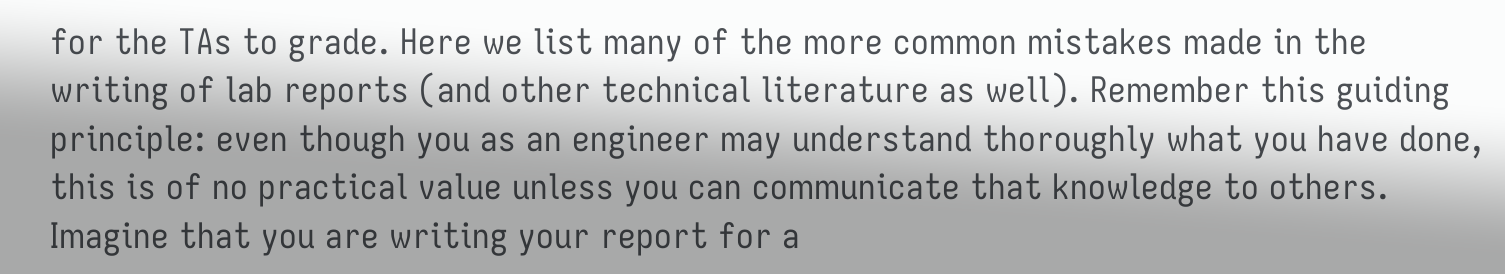for the TAs to grade. Here we list many of the more common mistakes made in the writing of lab reports (and other technical literature as well). Remember this guiding principle: even though you as an engineer may understand thoroughly what you have done, this is of no practical value unless you can communicate that knowledge to others. Imagine that you are writing your report for a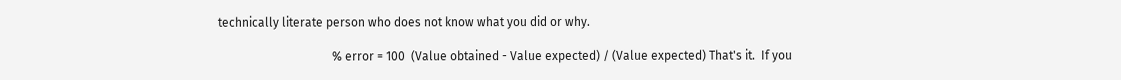technically literate person who does not know what you did or why.

                                      % error = 100  (Value obtained - Value expected) / (Value expected) That's it.  If you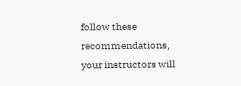follow these recommendations, your instructors will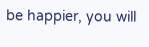be happier, you will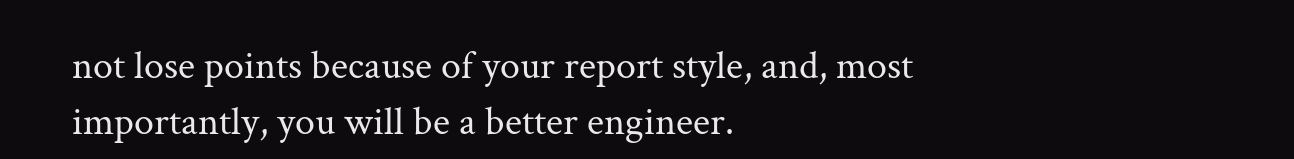not lose points because of your report style, and, most importantly, you will be a better engineer.